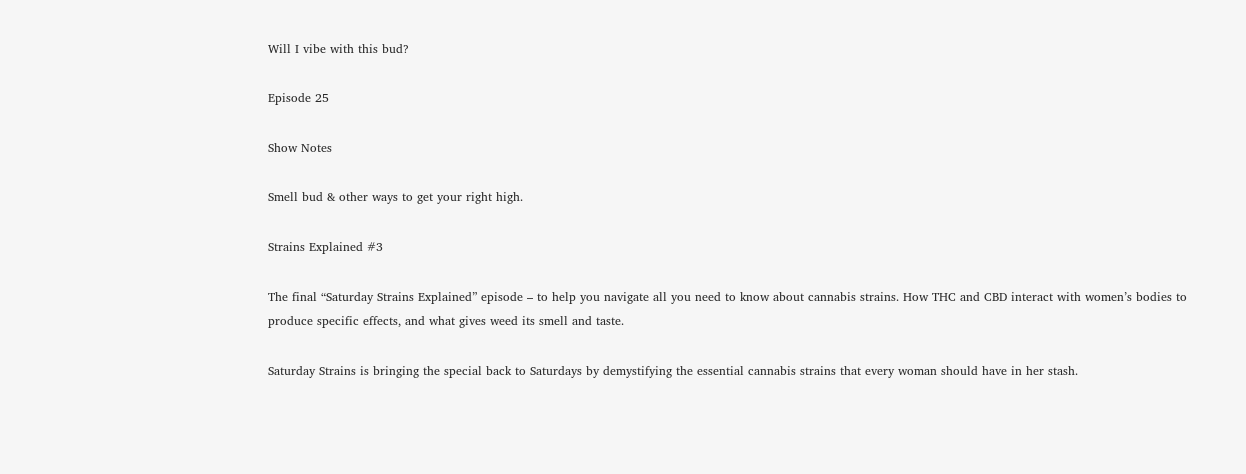Will I vibe with this bud?

Episode 25

Show Notes

Smell bud & other ways to get your right high.

Strains Explained #3

The final “Saturday Strains Explained” episode – to help you navigate all you need to know about cannabis strains. How THC and CBD interact with women’s bodies to produce specific effects, and what gives weed its smell and taste.

Saturday Strains is bringing the special back to Saturdays by demystifying the essential cannabis strains that every woman should have in her stash.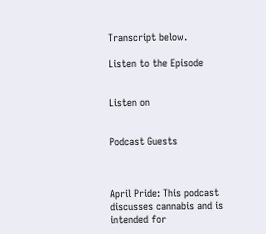Transcript below.

Listen to the Episode


Listen on


Podcast Guests



April Pride: This podcast discusses cannabis and is intended for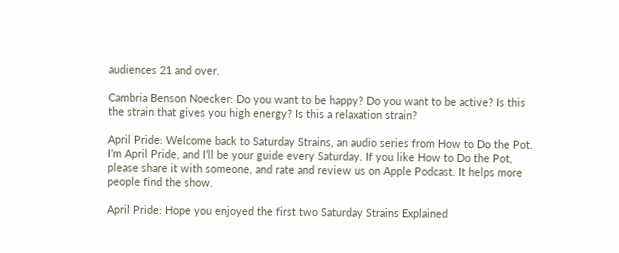audiences 21 and over.

Cambria Benson Noecker: Do you want to be happy? Do you want to be active? Is this the strain that gives you high energy? Is this a relaxation strain?

April Pride: Welcome back to Saturday Strains, an audio series from How to Do the Pot. I’m April Pride, and I’ll be your guide every Saturday. If you like How to Do the Pot, please share it with someone, and rate and review us on Apple Podcast. It helps more people find the show.

April Pride: Hope you enjoyed the first two Saturday Strains Explained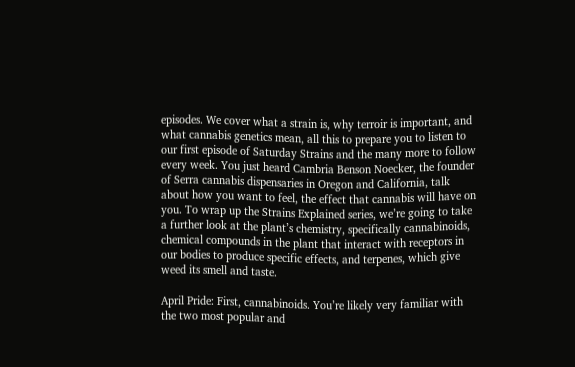episodes. We cover what a strain is, why terroir is important, and what cannabis genetics mean, all this to prepare you to listen to our first episode of Saturday Strains and the many more to follow every week. You just heard Cambria Benson Noecker, the founder of Serra cannabis dispensaries in Oregon and California, talk about how you want to feel, the effect that cannabis will have on you. To wrap up the Strains Explained series, we’re going to take a further look at the plant’s chemistry, specifically cannabinoids, chemical compounds in the plant that interact with receptors in our bodies to produce specific effects, and terpenes, which give weed its smell and taste.

April Pride: First, cannabinoids. You’re likely very familiar with the two most popular and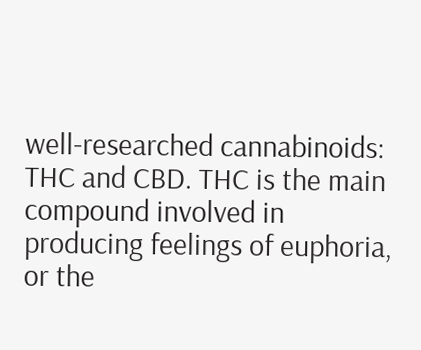well-researched cannabinoids: THC and CBD. THC is the main compound involved in producing feelings of euphoria, or the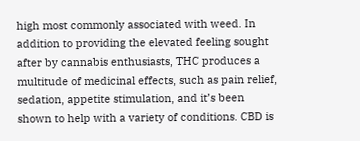high most commonly associated with weed. In addition to providing the elevated feeling sought after by cannabis enthusiasts, THC produces a multitude of medicinal effects, such as pain relief, sedation, appetite stimulation, and it’s been shown to help with a variety of conditions. CBD is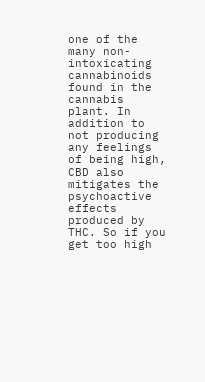one of the many non-intoxicating cannabinoids found in the cannabis plant. In addition to not producing any feelings of being high, CBD also mitigates the psychoactive effects produced by THC. So if you get too high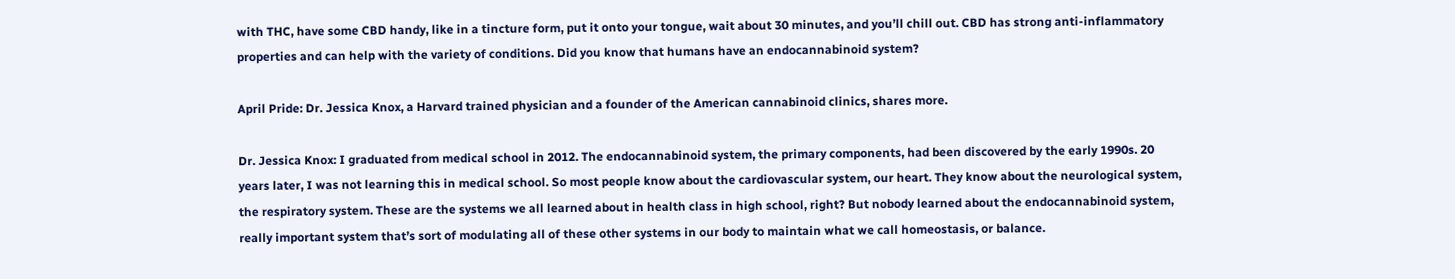with THC, have some CBD handy, like in a tincture form, put it onto your tongue, wait about 30 minutes, and you’ll chill out. CBD has strong anti-inflammatory properties and can help with the variety of conditions. Did you know that humans have an endocannabinoid system?

April Pride: Dr. Jessica Knox, a Harvard trained physician and a founder of the American cannabinoid clinics, shares more.

Dr. Jessica Knox: I graduated from medical school in 2012. The endocannabinoid system, the primary components, had been discovered by the early 1990s. 20 years later, I was not learning this in medical school. So most people know about the cardiovascular system, our heart. They know about the neurological system, the respiratory system. These are the systems we all learned about in health class in high school, right? But nobody learned about the endocannabinoid system, really important system that’s sort of modulating all of these other systems in our body to maintain what we call homeostasis, or balance.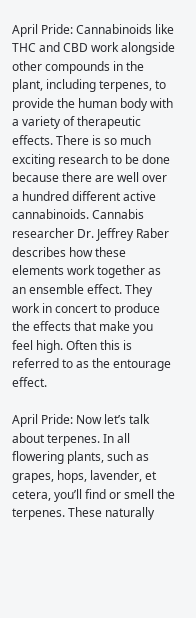April Pride: Cannabinoids like THC and CBD work alongside other compounds in the plant, including terpenes, to provide the human body with a variety of therapeutic effects. There is so much exciting research to be done because there are well over a hundred different active cannabinoids. Cannabis researcher Dr. Jeffrey Raber describes how these elements work together as an ensemble effect. They work in concert to produce the effects that make you feel high. Often this is referred to as the entourage effect.

April Pride: Now let’s talk about terpenes. In all flowering plants, such as grapes, hops, lavender, et cetera, you’ll find or smell the terpenes. These naturally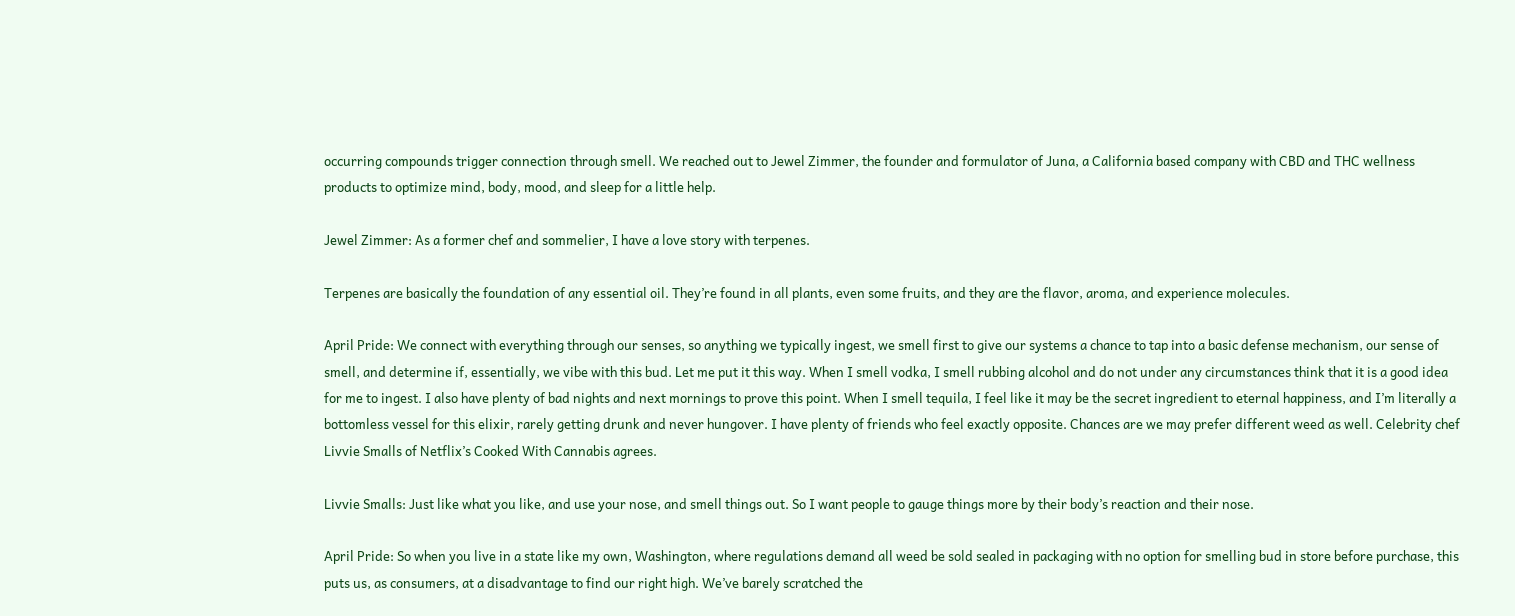occurring compounds trigger connection through smell. We reached out to Jewel Zimmer, the founder and formulator of Juna, a California based company with CBD and THC wellness products to optimize mind, body, mood, and sleep for a little help.

Jewel Zimmer: As a former chef and sommelier, I have a love story with terpenes.

Terpenes are basically the foundation of any essential oil. They’re found in all plants, even some fruits, and they are the flavor, aroma, and experience molecules.

April Pride: We connect with everything through our senses, so anything we typically ingest, we smell first to give our systems a chance to tap into a basic defense mechanism, our sense of smell, and determine if, essentially, we vibe with this bud. Let me put it this way. When I smell vodka, I smell rubbing alcohol and do not under any circumstances think that it is a good idea for me to ingest. I also have plenty of bad nights and next mornings to prove this point. When I smell tequila, I feel like it may be the secret ingredient to eternal happiness, and I’m literally a bottomless vessel for this elixir, rarely getting drunk and never hungover. I have plenty of friends who feel exactly opposite. Chances are we may prefer different weed as well. Celebrity chef Livvie Smalls of Netflix’s Cooked With Cannabis agrees.

Livvie Smalls: Just like what you like, and use your nose, and smell things out. So I want people to gauge things more by their body’s reaction and their nose.

April Pride: So when you live in a state like my own, Washington, where regulations demand all weed be sold sealed in packaging with no option for smelling bud in store before purchase, this puts us, as consumers, at a disadvantage to find our right high. We’ve barely scratched the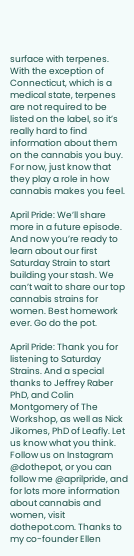surface with terpenes. With the exception of Connecticut, which is a medical state, terpenes are not required to be listed on the label, so it’s really hard to find information about them on the cannabis you buy. For now, just know that they play a role in how cannabis makes you feel.

April Pride: We’ll share more in a future episode. And now you’re ready to learn about our first Saturday Strain to start building your stash. We can’t wait to share our top cannabis strains for women. Best homework ever. Go do the pot.

April Pride: Thank you for listening to Saturday Strains. And a special thanks to Jeffrey Raber PhD, and Colin Montgomery of The Workshop, as well as Nick Jikomes, PhD of Leafly. Let us know what you think. Follow us on Instagram @dothepot, or you can follow me @aprilpride, and for lots more information about cannabis and women, visit dothepot.com. Thanks to my co-founder Ellen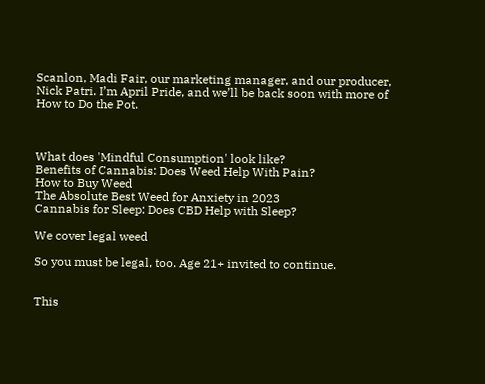Scanlon, Madi Fair, our marketing manager, and our producer, Nick Patri. I’m April Pride, and we’ll be back soon with more of How to Do the Pot.



What does 'Mindful Consumption' look like?
Benefits of Cannabis: Does Weed Help With Pain?
How to Buy Weed
The Absolute Best Weed for Anxiety in 2023
Cannabis for Sleep: Does CBD Help with Sleep?

We cover legal weed

So you must be legal, too. Age 21+ invited to continue.


This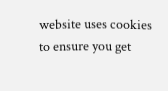website uses cookies to ensure you get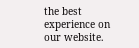the best experience on our website.